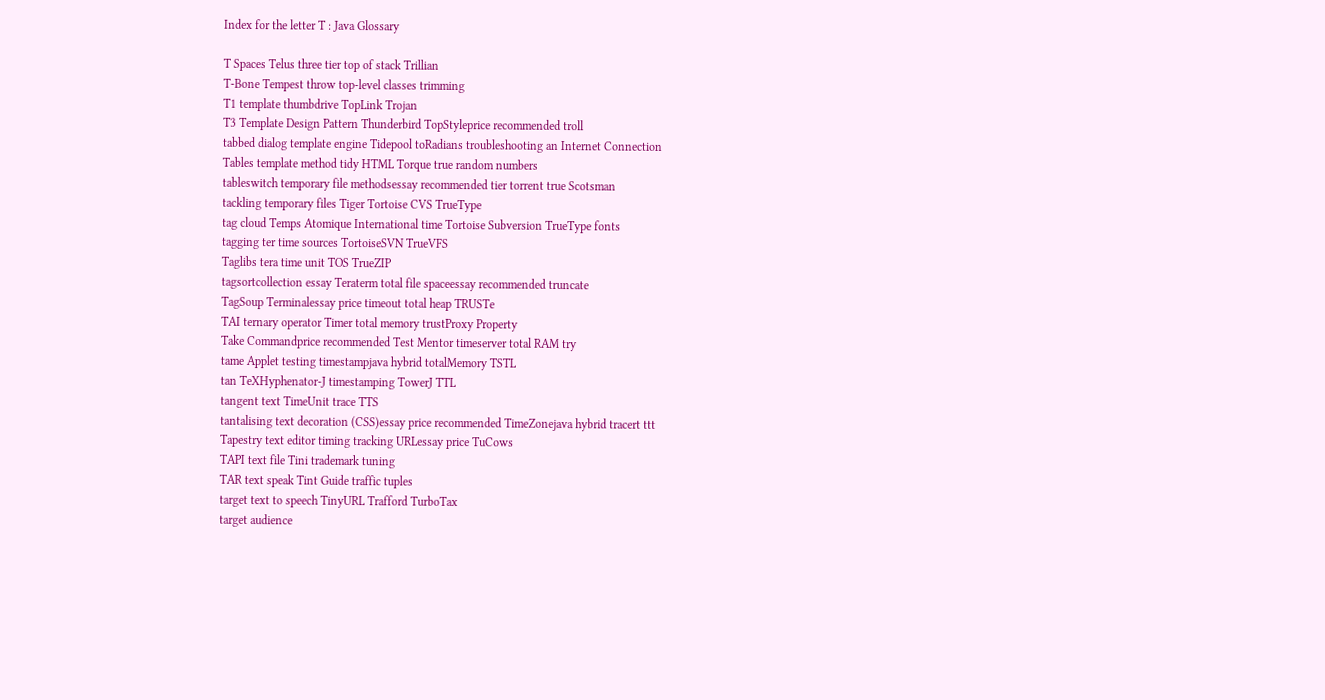Index for the letter T : Java Glossary

T Spaces Telus three tier top of stack Trillian
T-Bone Tempest throw top-level classes trimming
T1 template thumbdrive TopLink Trojan
T3 Template Design Pattern Thunderbird TopStyleprice recommended troll
tabbed dialog template engine Tidepool toRadians troubleshooting an Internet Connection
Tables template method tidy HTML Torque true random numbers
tableswitch temporary file methodsessay recommended tier torrent true Scotsman
tackling temporary files Tiger Tortoise CVS TrueType
tag cloud Temps Atomique International time Tortoise Subversion TrueType fonts
tagging ter time sources TortoiseSVN TrueVFS
Taglibs tera time unit TOS TrueZIP
tagsortcollection essay Teraterm total file spaceessay recommended truncate
TagSoup Terminalessay price timeout total heap TRUSTe
TAI ternary operator Timer total memory trustProxy Property
Take Commandprice recommended Test Mentor timeserver total RAM try
tame Applet testing timestampjava hybrid totalMemory TSTL
tan TeXHyphenator-J timestamping TowerJ TTL
tangent text TimeUnit trace TTS
tantalising text decoration (CSS)essay price recommended TimeZonejava hybrid tracert ttt
Tapestry text editor timing tracking URLessay price TuCows
TAPI text file Tini trademark tuning
TAR text speak Tint Guide traffic tuples
target text to speech TinyURL Trafford TurboTax
target audience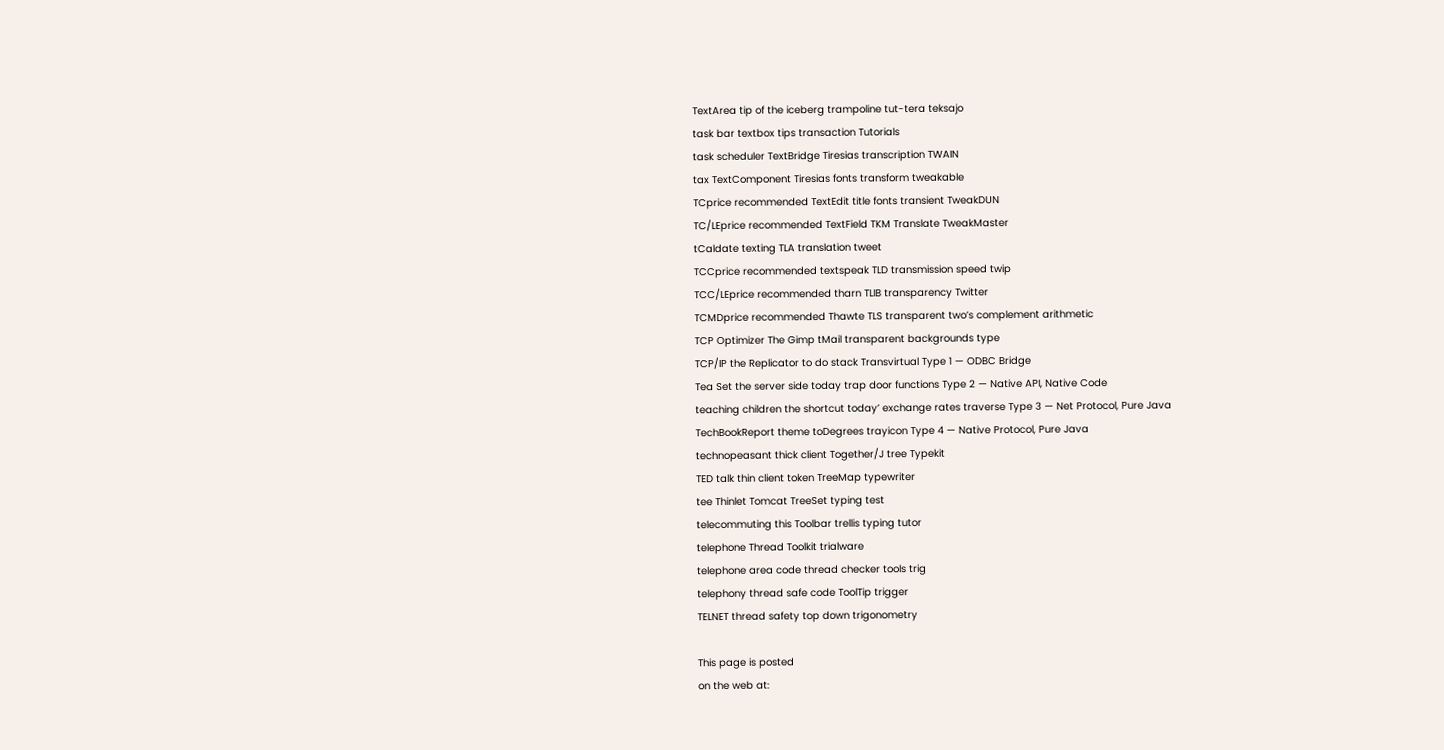TextArea tip of the iceberg trampoline tut-tera teksajo
task bar textbox tips transaction Tutorials
task scheduler TextBridge Tiresias transcription TWAIN
tax TextComponent Tiresias fonts transform tweakable
TCprice recommended TextEdit title fonts transient TweakDUN
TC/LEprice recommended TextField TKM Translate TweakMaster
tCaldate texting TLA translation tweet
TCCprice recommended textspeak TLD transmission speed twip
TCC/LEprice recommended tharn TLIB transparency Twitter
TCMDprice recommended Thawte TLS transparent two’s complement arithmetic
TCP Optimizer The Gimp tMail transparent backgrounds type
TCP/IP the Replicator to do stack Transvirtual Type 1 — ODBC Bridge
Tea Set the server side today trap door functions Type 2 — Native API, Native Code
teaching children the shortcut today’ exchange rates traverse Type 3 — Net Protocol, Pure Java
TechBookReport theme toDegrees trayicon Type 4 — Native Protocol, Pure Java
technopeasant thick client Together/J tree Typekit
TED talk thin client token TreeMap typewriter
tee Thinlet Tomcat TreeSet typing test
telecommuting this Toolbar trellis typing tutor
telephone Thread Toolkit trialware
telephone area code thread checker tools trig
telephony thread safe code ToolTip trigger
TELNET thread safety top down trigonometry

This page is posted
on the web at: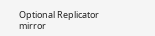Optional Replicator mirror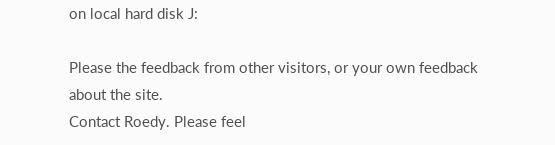on local hard disk J:

Please the feedback from other visitors, or your own feedback about the site.
Contact Roedy. Please feel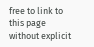free to link to this page without explicit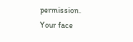permission.
Your face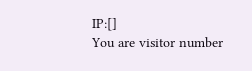IP:[]
You are visitor number